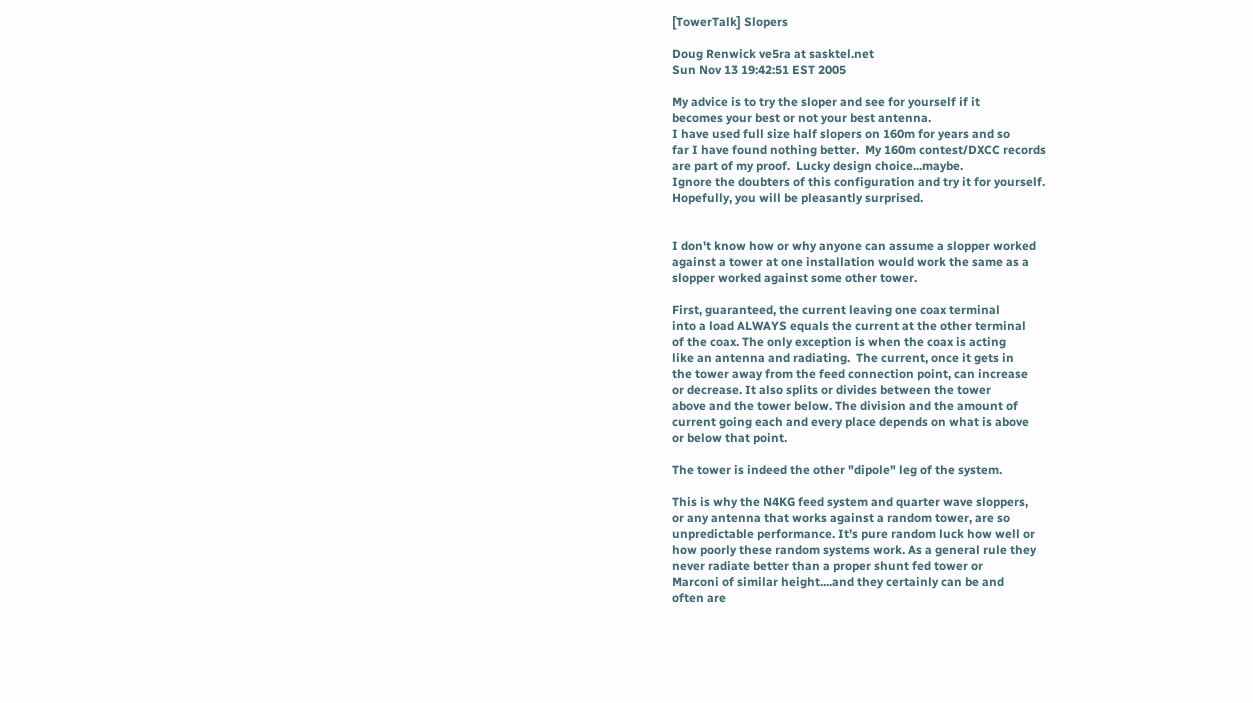[TowerTalk] Slopers

Doug Renwick ve5ra at sasktel.net
Sun Nov 13 19:42:51 EST 2005

My advice is to try the sloper and see for yourself if it
becomes your best or not your best antenna.
I have used full size half slopers on 160m for years and so
far I have found nothing better.  My 160m contest/DXCC records
are part of my proof.  Lucky design choice...maybe.
Ignore the doubters of this configuration and try it for yourself.
Hopefully, you will be pleasantly surprised.


I don't know how or why anyone can assume a slopper worked
against a tower at one installation would work the same as a
slopper worked against some other tower.

First, guaranteed, the current leaving one coax terminal
into a load ALWAYS equals the current at the other terminal
of the coax. The only exception is when the coax is acting
like an antenna and radiating.  The current, once it gets in
the tower away from the feed connection point, can increase
or decrease. It also splits or divides between the tower
above and the tower below. The division and the amount of
current going each and every place depends on what is above
or below that point.

The tower is indeed the other "dipole" leg of the system.

This is why the N4KG feed system and quarter wave sloppers,
or any antenna that works against a random tower, are so
unpredictable performance. It's pure random luck how well or
how poorly these random systems work. As a general rule they
never radiate better than a proper shunt fed tower or
Marconi of similar height....and they certainly can be and
often are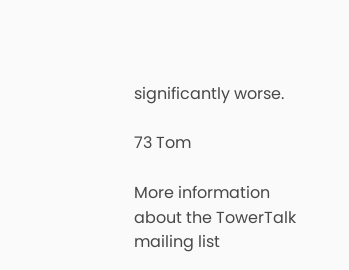significantly worse.

73 Tom

More information about the TowerTalk mailing list